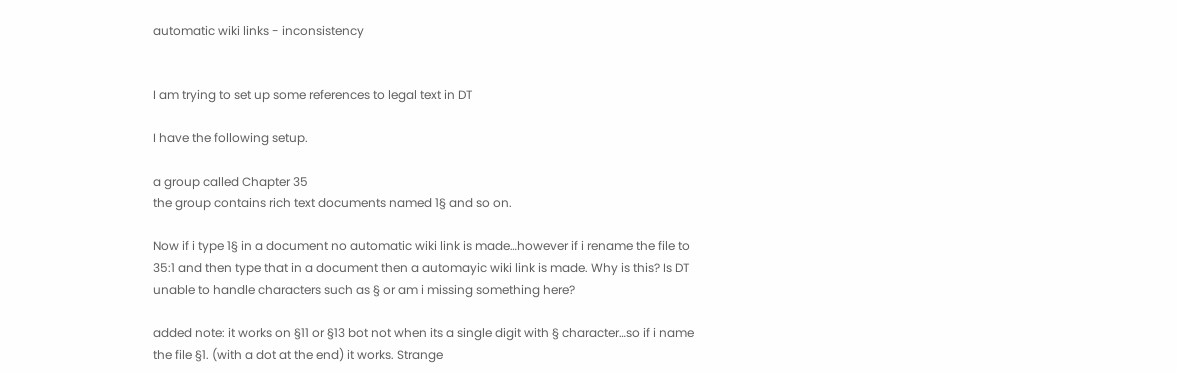automatic wiki links - inconsistency


I am trying to set up some references to legal text in DT

I have the following setup.

a group called Chapter 35
the group contains rich text documents named 1§ and so on.

Now if i type 1§ in a document no automatic wiki link is made…however if i rename the file to 35:1 and then type that in a document then a automayic wiki link is made. Why is this? Is DT unable to handle characters such as § or am i missing something here?

added note: it works on §11 or §13 bot not when its a single digit with § character…so if i name the file §1. (with a dot at the end) it works. Strange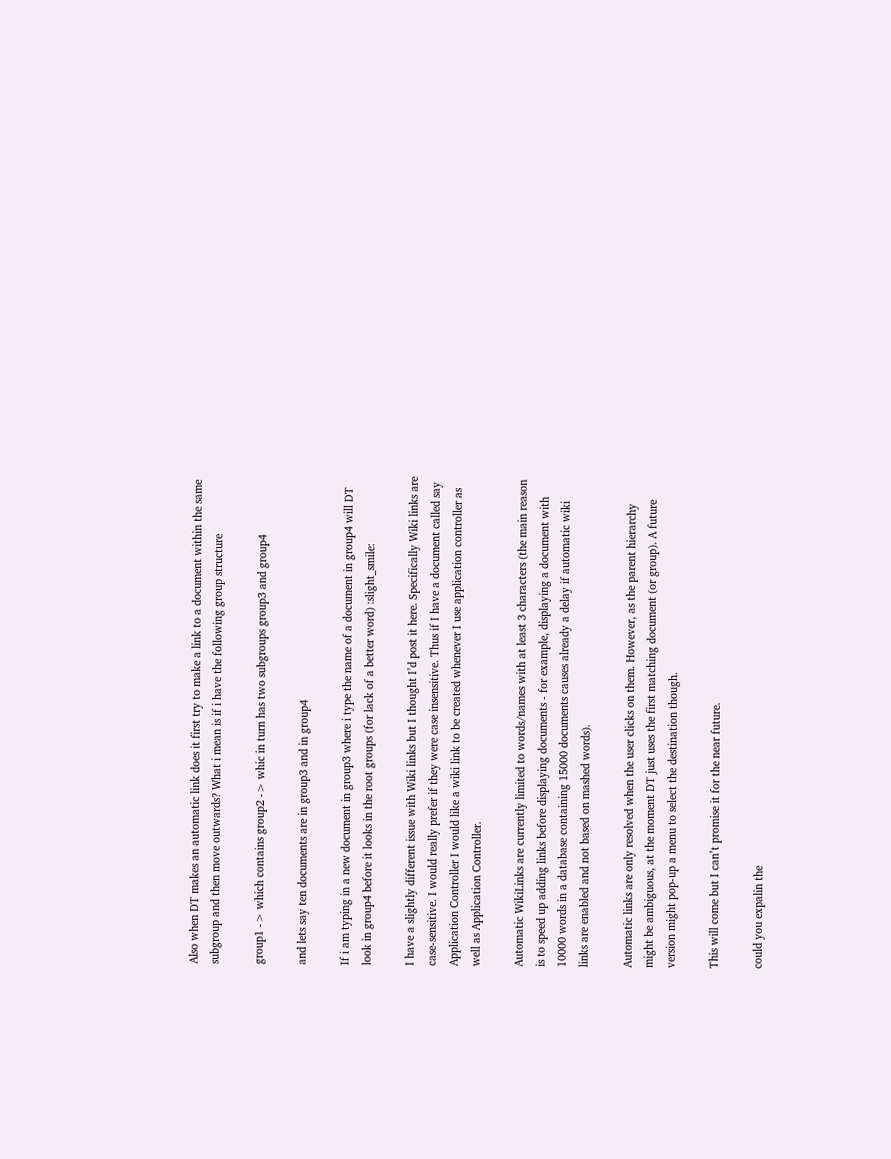Also when DT makes an automatic link does it first try to make a link to a document within the same subgroup and then move outwards? What i mean is if i have the following group structure

group1 -> which contains group2 -> whic in turn has two subgroups group3 and group4

and lets say ten documents are in group3 and in group4

If i am typing in a new document in group3 where i type the name of a document in group4 will DT look in group4 before it looks in the root groups (for lack of a better word) :slight_smile:

I have a slightly different issue with Wiki links but I thought I’d post it here. Specifically Wiki links are case-sensitive. I would really prefer if they were case insensitive. Thus if I have a document called say Application Controller I would like a wiki link to be created whenever I use application controller as well as Application Controller.

Automatic WikiLinks are currently limited to words/names with at least 3 characters (the main reason is to speed up adding links before displaying documents - for example, displaying a document with 10000 words in a database containing 15000 documents causes already a delay if automatic wiki links are enabled and not based on mashed words).

Automatic links are only resolved when the user clicks on them. However, as the parent hierarchy
might be ambiguous, at the moment DT just uses the first matching document (or group). A future version might pop-up a menu to select the destination though.

This will come but I can’t promise it for the near future.

could you expalin the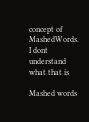concept of MashedWords. I dont understand what that is

Mashed words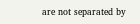are not separated by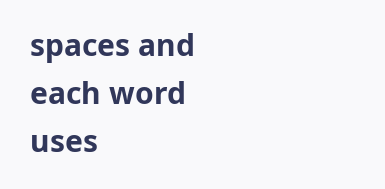spaces and each word uses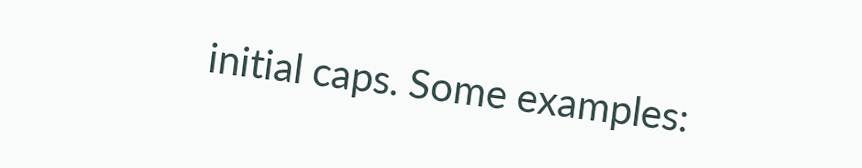initial caps. Some examples: